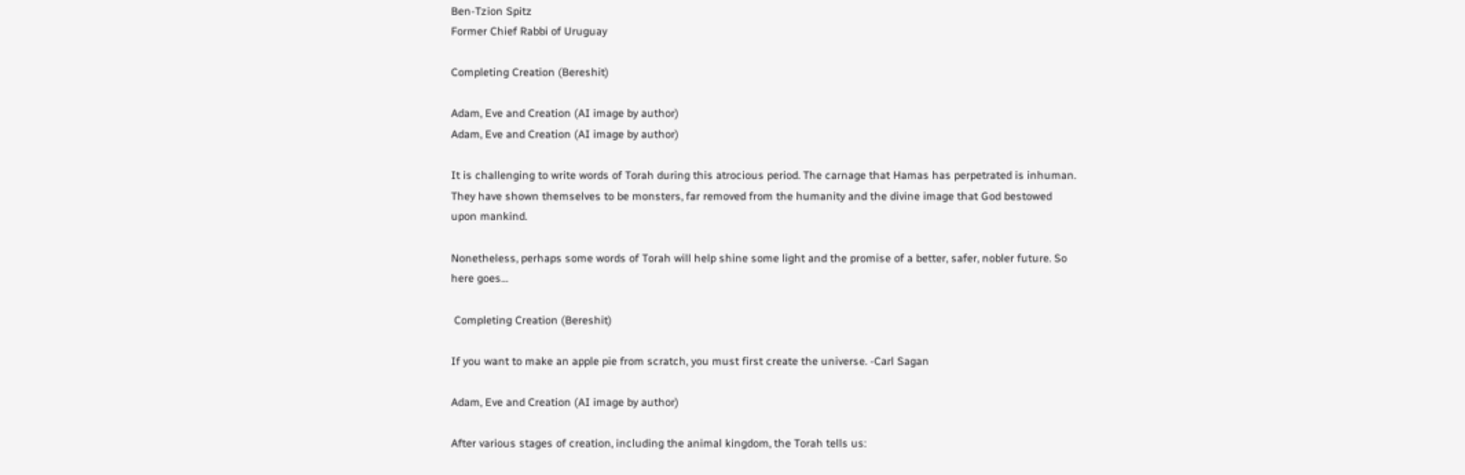Ben-Tzion Spitz
Former Chief Rabbi of Uruguay

Completing Creation (Bereshit)

Adam, Eve and Creation (AI image by author)
Adam, Eve and Creation (AI image by author)

It is challenging to write words of Torah during this atrocious period. The carnage that Hamas has perpetrated is inhuman. They have shown themselves to be monsters, far removed from the humanity and the divine image that God bestowed upon mankind.

Nonetheless, perhaps some words of Torah will help shine some light and the promise of a better, safer, nobler future. So here goes…

 Completing Creation (Bereshit)

If you want to make an apple pie from scratch, you must first create the universe. -Carl Sagan

Adam, Eve and Creation (AI image by author)

After various stages of creation, including the animal kingdom, the Torah tells us: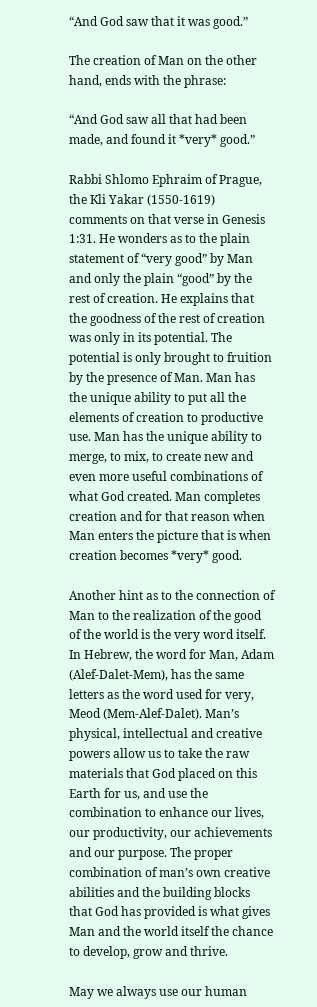“And God saw that it was good.”

The creation of Man on the other hand, ends with the phrase:

“And God saw all that had been made, and found it *very* good.”

Rabbi Shlomo Ephraim of Prague, the Kli Yakar (1550-1619) comments on that verse in Genesis 1:31. He wonders as to the plain statement of “very good” by Man and only the plain “good” by the rest of creation. He explains that the goodness of the rest of creation was only in its potential. The potential is only brought to fruition by the presence of Man. Man has the unique ability to put all the elements of creation to productive use. Man has the unique ability to merge, to mix, to create new and even more useful combinations of what God created. Man completes creation and for that reason when Man enters the picture that is when creation becomes *very* good.

Another hint as to the connection of Man to the realization of the good of the world is the very word itself. In Hebrew, the word for Man, Adam (Alef-Dalet-Mem), has the same letters as the word used for very, Meod (Mem-Alef-Dalet). Man’s physical, intellectual and creative powers allow us to take the raw materials that God placed on this Earth for us, and use the combination to enhance our lives, our productivity, our achievements and our purpose. The proper combination of man’s own creative abilities and the building blocks that God has provided is what gives Man and the world itself the chance to develop, grow and thrive.

May we always use our human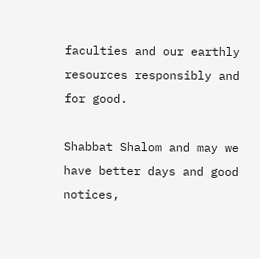faculties and our earthly resources responsibly and for good.

Shabbat Shalom and may we have better days and good notices,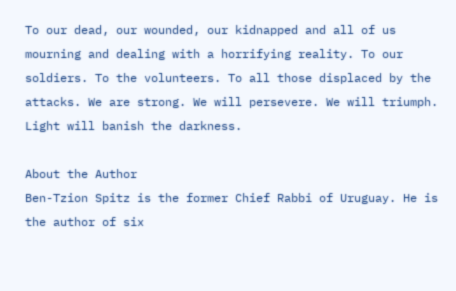To our dead, our wounded, our kidnapped and all of us mourning and dealing with a horrifying reality. To our soldiers. To the volunteers. To all those displaced by the attacks. We are strong. We will persevere. We will triumph. Light will banish the darkness.

About the Author
Ben-Tzion Spitz is the former Chief Rabbi of Uruguay. He is the author of six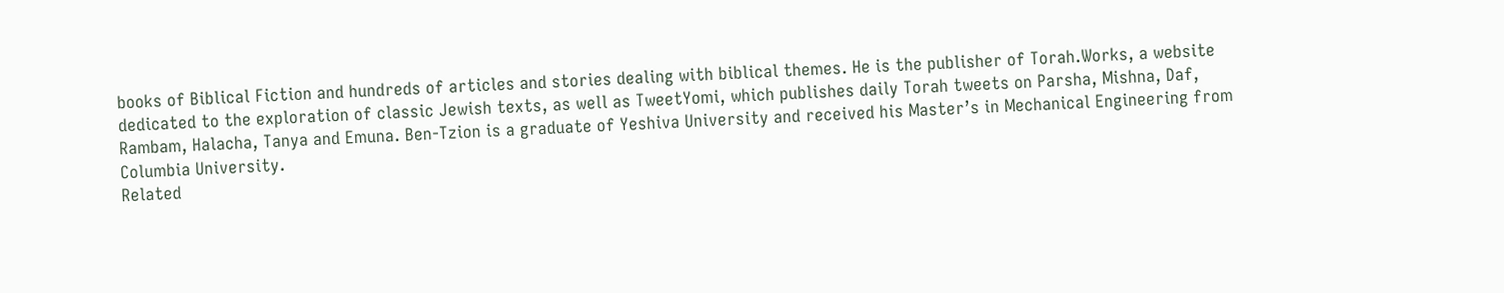books of Biblical Fiction and hundreds of articles and stories dealing with biblical themes. He is the publisher of Torah.Works, a website dedicated to the exploration of classic Jewish texts, as well as TweetYomi, which publishes daily Torah tweets on Parsha, Mishna, Daf, Rambam, Halacha, Tanya and Emuna. Ben-Tzion is a graduate of Yeshiva University and received his Master’s in Mechanical Engineering from Columbia University.
Related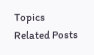Topics
Related Posts